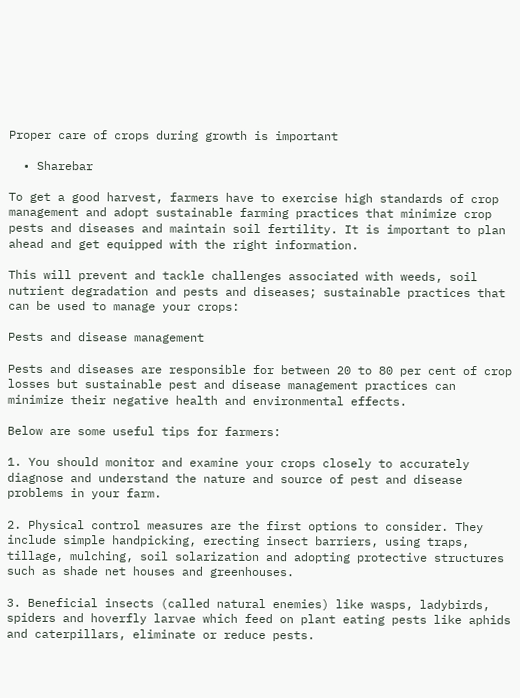Proper care of crops during growth is important

  • Sharebar

To get a good harvest, farmers have to exercise high standards of crop management and adopt sustainable farming practices that minimize crop pests and diseases and maintain soil fertility. It is important to plan ahead and get equipped with the right information.

This will prevent and tackle challenges associated with weeds, soil nutrient degradation and pests and diseases; sustainable practices that can be used to manage your crops:

Pests and disease management

Pests and diseases are responsible for between 20 to 80 per cent of crop losses but sustainable pest and disease management practices can minimize their negative health and environmental effects.

Below are some useful tips for farmers:

1. You should monitor and examine your crops closely to accurately diagnose and understand the nature and source of pest and disease problems in your farm.

2. Physical control measures are the first options to consider. They include simple handpicking, erecting insect barriers, using traps, tillage, mulching, soil solarization and adopting protective structures such as shade net houses and greenhouses.

3. Beneficial insects (called natural enemies) like wasps, ladybirds, spiders and hoverfly larvae which feed on plant eating pests like aphids and caterpillars, eliminate or reduce pests.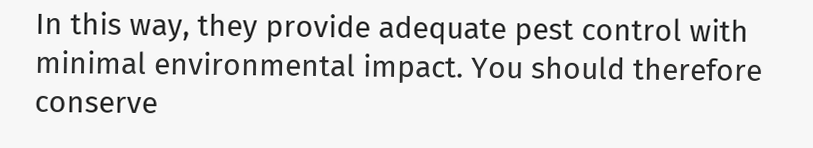In this way, they provide adequate pest control with minimal environmental impact. You should therefore conserve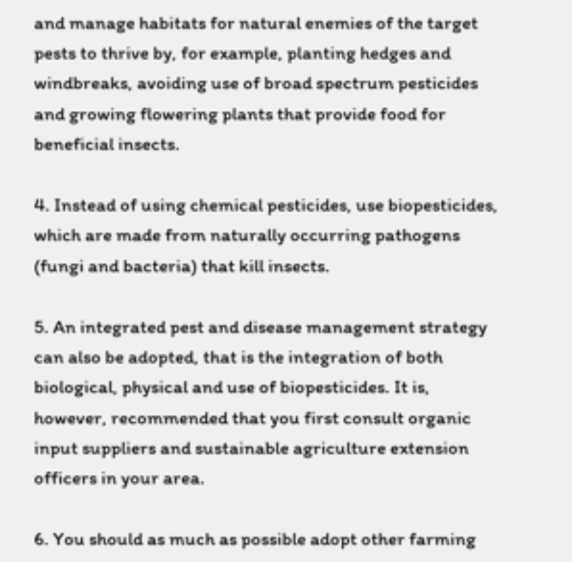and manage habitats for natural enemies of the target pests to thrive by, for example, planting hedges and windbreaks, avoiding use of broad spectrum pesticides and growing flowering plants that provide food for beneficial insects.

4. Instead of using chemical pesticides, use biopesticides, which are made from naturally occurring pathogens (fungi and bacteria) that kill insects.

5. An integrated pest and disease management strategy can also be adopted, that is the integration of both biological, physical and use of biopesticides. It is, however, recommended that you first consult organic input suppliers and sustainable agriculture extension officers in your area.

6. You should as much as possible adopt other farming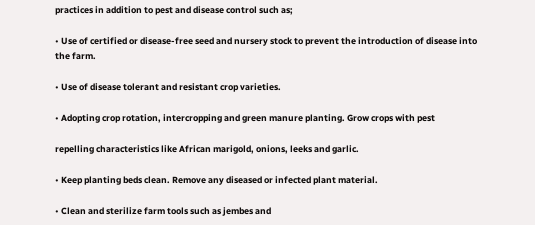practices in addition to pest and disease control such as;

• Use of certified or disease-free seed and nursery stock to prevent the introduction of disease into the farm.

• Use of disease tolerant and resistant crop varieties.

• Adopting crop rotation, intercropping and green manure planting. Grow crops with pest

repelling characteristics like African marigold, onions, leeks and garlic.

• Keep planting beds clean. Remove any diseased or infected plant material.

• Clean and sterilize farm tools such as jembes and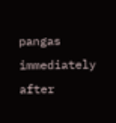pangas immediately after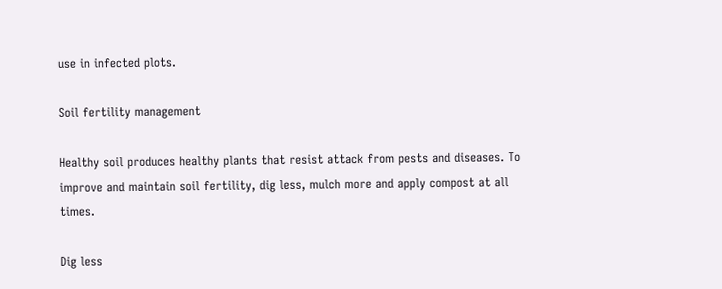use in infected plots.

Soil fertility management

Healthy soil produces healthy plants that resist attack from pests and diseases. To improve and maintain soil fertility, dig less, mulch more and apply compost at all times.

Dig less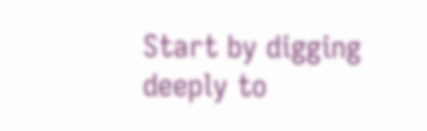Start by digging deeply to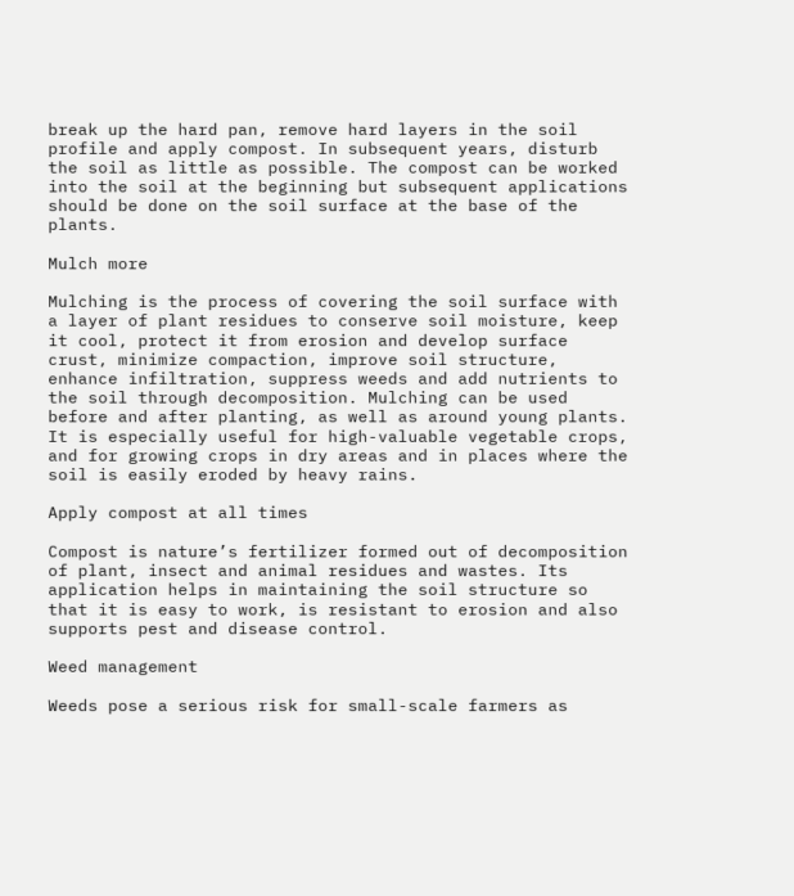break up the hard pan, remove hard layers in the soil profile and apply compost. In subsequent years, disturb the soil as little as possible. The compost can be worked into the soil at the beginning but subsequent applications should be done on the soil surface at the base of the plants.

Mulch more

Mulching is the process of covering the soil surface with a layer of plant residues to conserve soil moisture, keep it cool, protect it from erosion and develop surface crust, minimize compaction, improve soil structure, enhance infiltration, suppress weeds and add nutrients to the soil through decomposition. Mulching can be used before and after planting, as well as around young plants. It is especially useful for high-valuable vegetable crops, and for growing crops in dry areas and in places where the soil is easily eroded by heavy rains.

Apply compost at all times

Compost is nature’s fertilizer formed out of decomposition of plant, insect and animal residues and wastes. Its application helps in maintaining the soil structure so that it is easy to work, is resistant to erosion and also supports pest and disease control.

Weed management

Weeds pose a serious risk for small-scale farmers as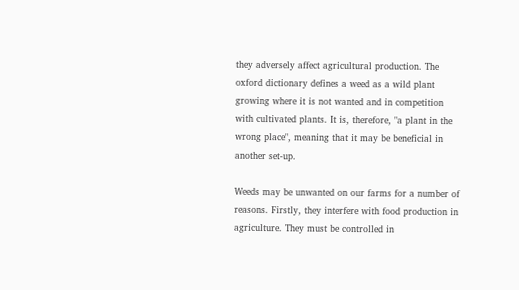they adversely affect agricultural production. The oxford dictionary defines a weed as a wild plant growing where it is not wanted and in competition with cultivated plants. It is, therefore, "a plant in the wrong place", meaning that it may be beneficial in another set-up.

Weeds may be unwanted on our farms for a number of reasons. Firstly, they interfere with food production in agriculture. They must be controlled in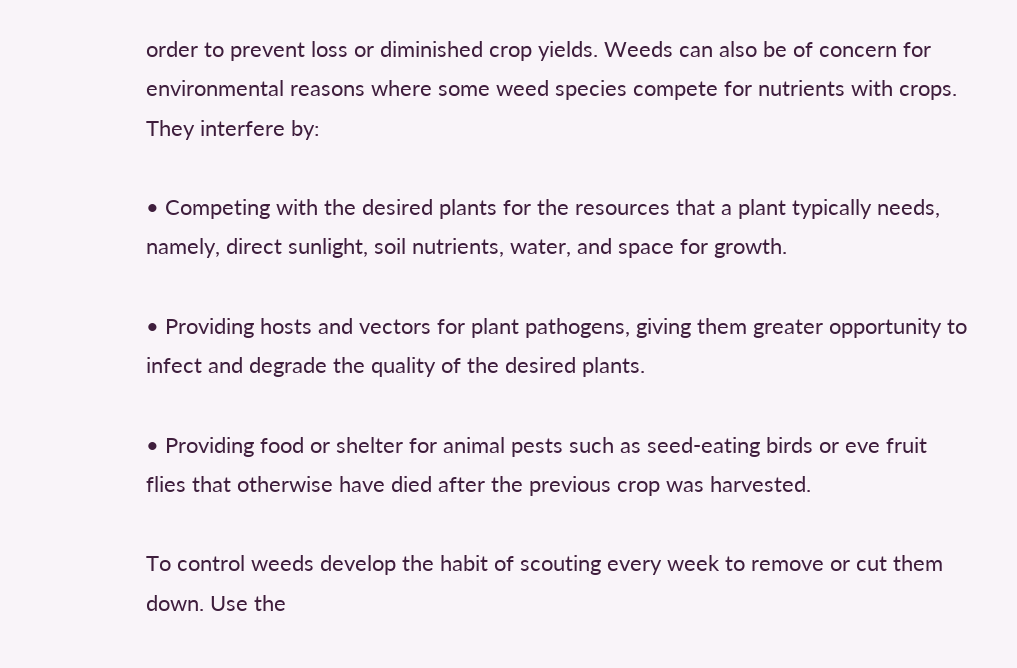order to prevent loss or diminished crop yields. Weeds can also be of concern for environmental reasons where some weed species compete for nutrients with crops. They interfere by:

• Competing with the desired plants for the resources that a plant typically needs, namely, direct sunlight, soil nutrients, water, and space for growth.

• Providing hosts and vectors for plant pathogens, giving them greater opportunity to infect and degrade the quality of the desired plants.

• Providing food or shelter for animal pests such as seed-eating birds or eve fruit flies that otherwise have died after the previous crop was harvested.

To control weeds develop the habit of scouting every week to remove or cut them down. Use the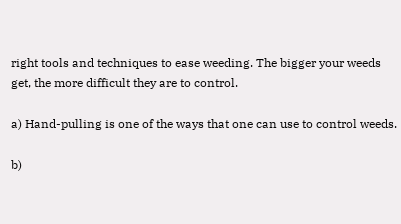right tools and techniques to ease weeding. The bigger your weeds get, the more difficult they are to control.

a) Hand-pulling is one of the ways that one can use to control weeds.

b)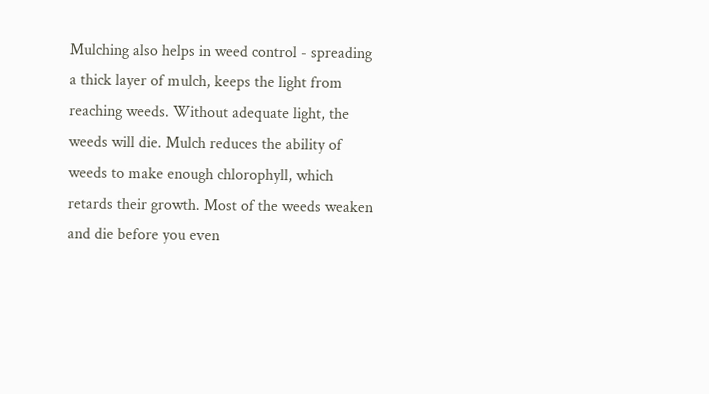Mulching also helps in weed control - spreading a thick layer of mulch, keeps the light from reaching weeds. Without adequate light, the weeds will die. Mulch reduces the ability of weeds to make enough chlorophyll, which retards their growth. Most of the weeds weaken and die before you even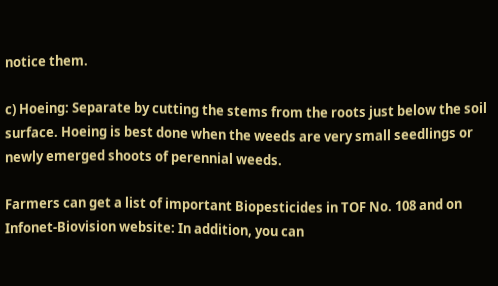notice them.

c) Hoeing: Separate by cutting the stems from the roots just below the soil surface. Hoeing is best done when the weeds are very small seedlings or newly emerged shoots of perennial weeds.

Farmers can get a list of important Biopesticides in TOF No. 108 and on Infonet-Biovision website: In addition, you can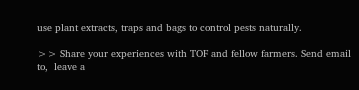use plant extracts, traps and bags to control pests naturally.

>> Share your experiences with TOF and fellow farmers. Send email to,  leave a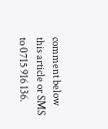comment below this article or SMS to 0715 916 136.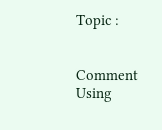Topic :


Comment Using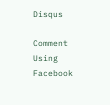Disqus

Comment Using Facebook